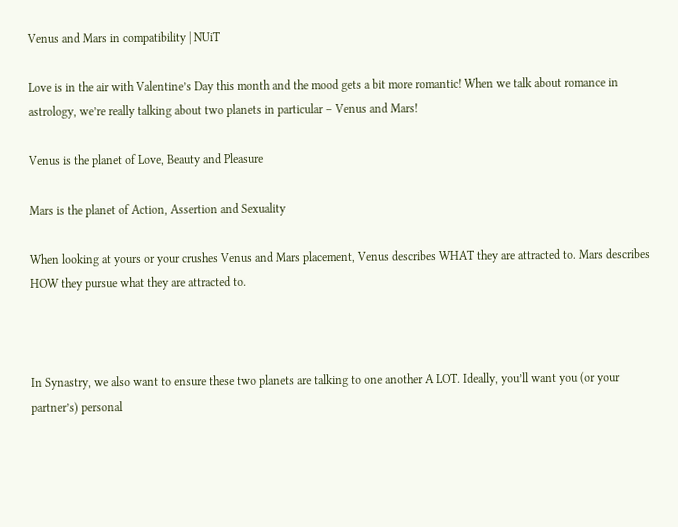Venus and Mars in compatibility | NUiT

Love is in the air with Valentine’s Day this month and the mood gets a bit more romantic! When we talk about romance in astrology, we’re really talking about two planets in particular – Venus and Mars!

Venus is the planet of Love, Beauty and Pleasure

Mars is the planet of Action, Assertion and Sexuality

When looking at yours or your crushes Venus and Mars placement, Venus describes WHAT they are attracted to. Mars describes HOW they pursue what they are attracted to.



In Synastry, we also want to ensure these two planets are talking to one another A LOT. Ideally, you’ll want you (or your partner’s) personal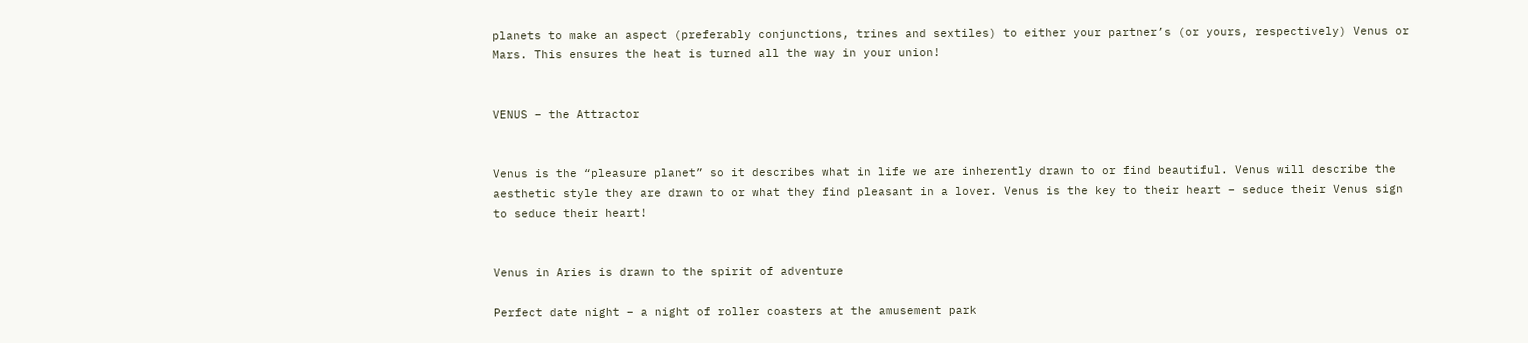planets to make an aspect (preferably conjunctions, trines and sextiles) to either your partner’s (or yours, respectively) Venus or Mars. This ensures the heat is turned all the way in your union!


VENUS – the Attractor


Venus is the “pleasure planet” so it describes what in life we are inherently drawn to or find beautiful. Venus will describe the aesthetic style they are drawn to or what they find pleasant in a lover. Venus is the key to their heart – seduce their Venus sign to seduce their heart!


Venus in Aries is drawn to the spirit of adventure

Perfect date night – a night of roller coasters at the amusement park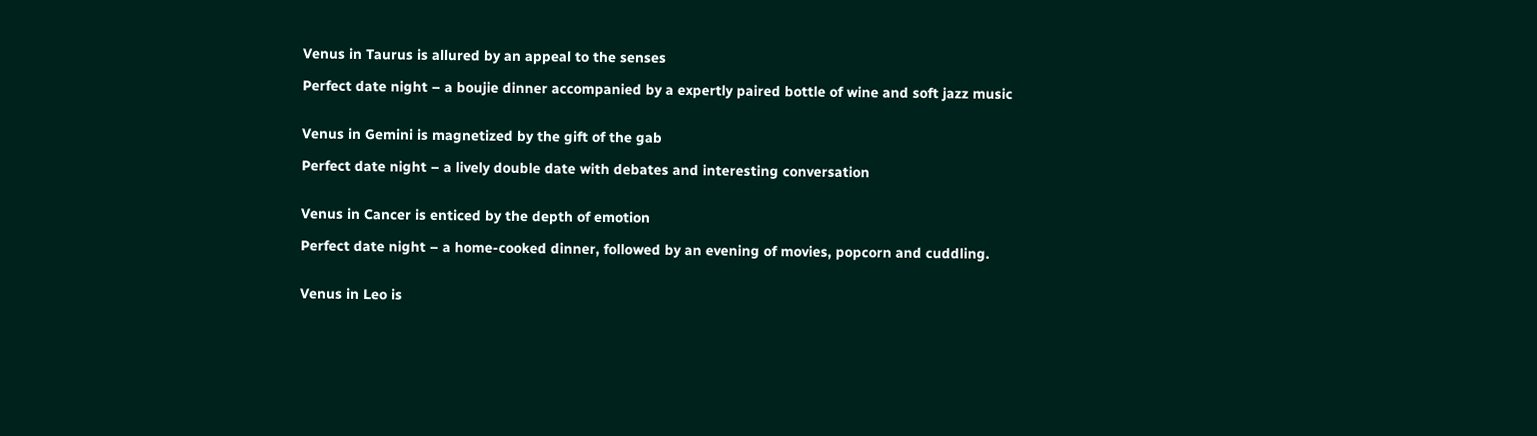Venus in Taurus is allured by an appeal to the senses

Perfect date night – a boujie dinner accompanied by a expertly paired bottle of wine and soft jazz music


Venus in Gemini is magnetized by the gift of the gab

Perfect date night – a lively double date with debates and interesting conversation


Venus in Cancer is enticed by the depth of emotion

Perfect date night – a home-cooked dinner, followed by an evening of movies, popcorn and cuddling.


Venus in Leo is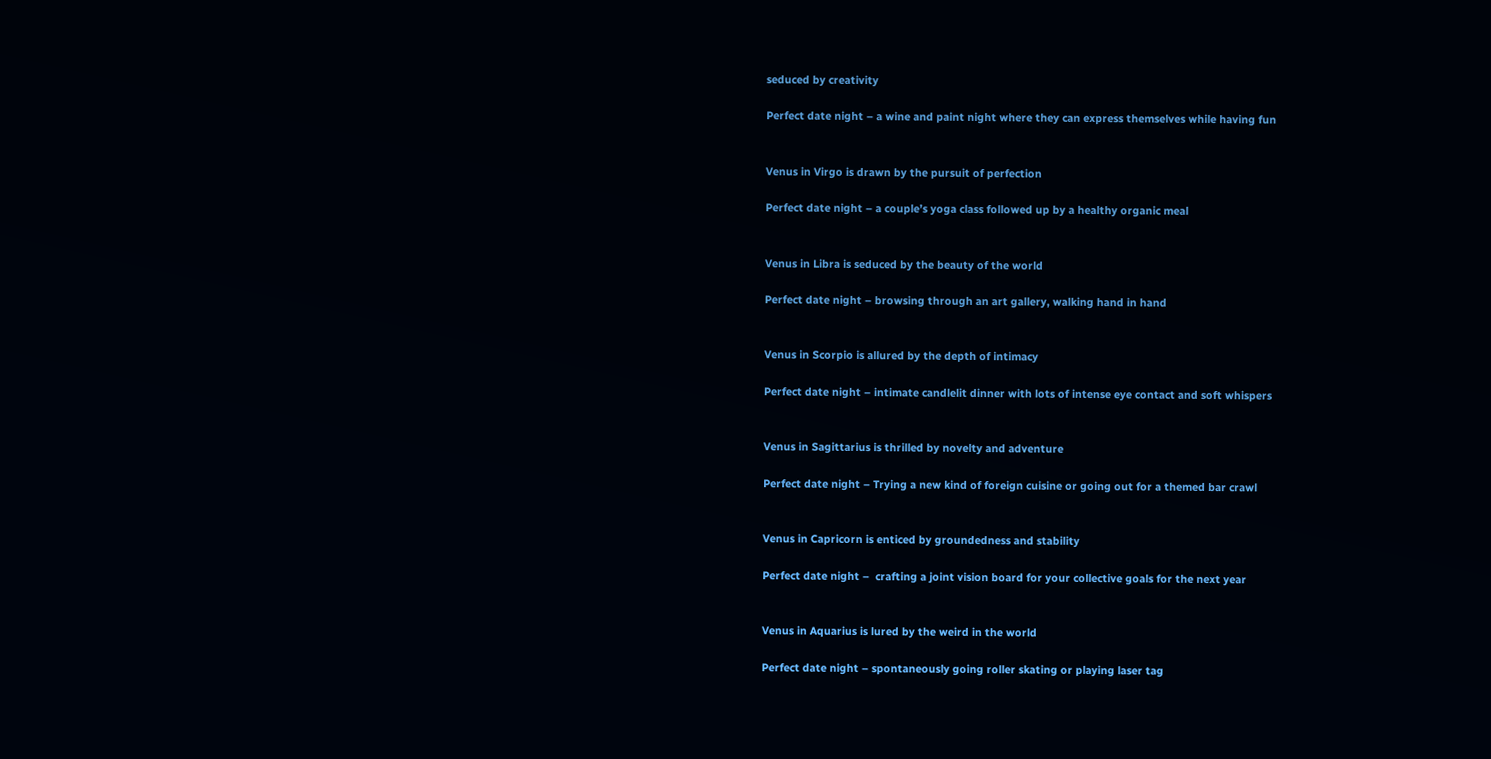seduced by creativity

Perfect date night – a wine and paint night where they can express themselves while having fun


Venus in Virgo is drawn by the pursuit of perfection

Perfect date night – a couple’s yoga class followed up by a healthy organic meal


Venus in Libra is seduced by the beauty of the world

Perfect date night – browsing through an art gallery, walking hand in hand


Venus in Scorpio is allured by the depth of intimacy

Perfect date night – intimate candlelit dinner with lots of intense eye contact and soft whispers


Venus in Sagittarius is thrilled by novelty and adventure

Perfect date night – Trying a new kind of foreign cuisine or going out for a themed bar crawl


Venus in Capricorn is enticed by groundedness and stability

Perfect date night –  crafting a joint vision board for your collective goals for the next year


Venus in Aquarius is lured by the weird in the world

Perfect date night – spontaneously going roller skating or playing laser tag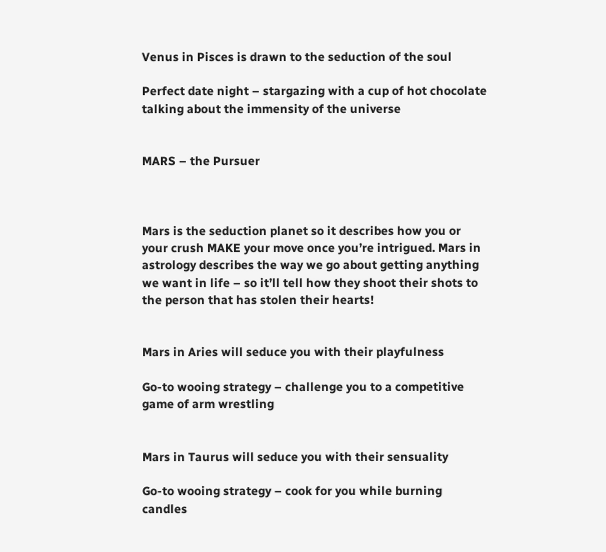Venus in Pisces is drawn to the seduction of the soul

Perfect date night – stargazing with a cup of hot chocolate talking about the immensity of the universe


MARS – the Pursuer



Mars is the seduction planet so it describes how you or your crush MAKE your move once you’re intrigued. Mars in astrology describes the way we go about getting anything we want in life – so it’ll tell how they shoot their shots to the person that has stolen their hearts!


Mars in Aries will seduce you with their playfulness

Go-to wooing strategy – challenge you to a competitive game of arm wrestling


Mars in Taurus will seduce you with their sensuality

Go-to wooing strategy – cook for you while burning candles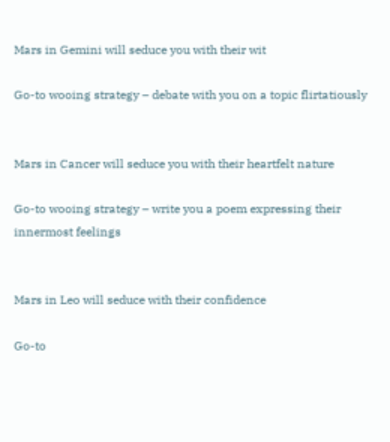Mars in Gemini will seduce you with their wit

Go-to wooing strategy – debate with you on a topic flirtatiously


Mars in Cancer will seduce you with their heartfelt nature

Go-to wooing strategy – write you a poem expressing their innermost feelings


Mars in Leo will seduce with their confidence

Go-to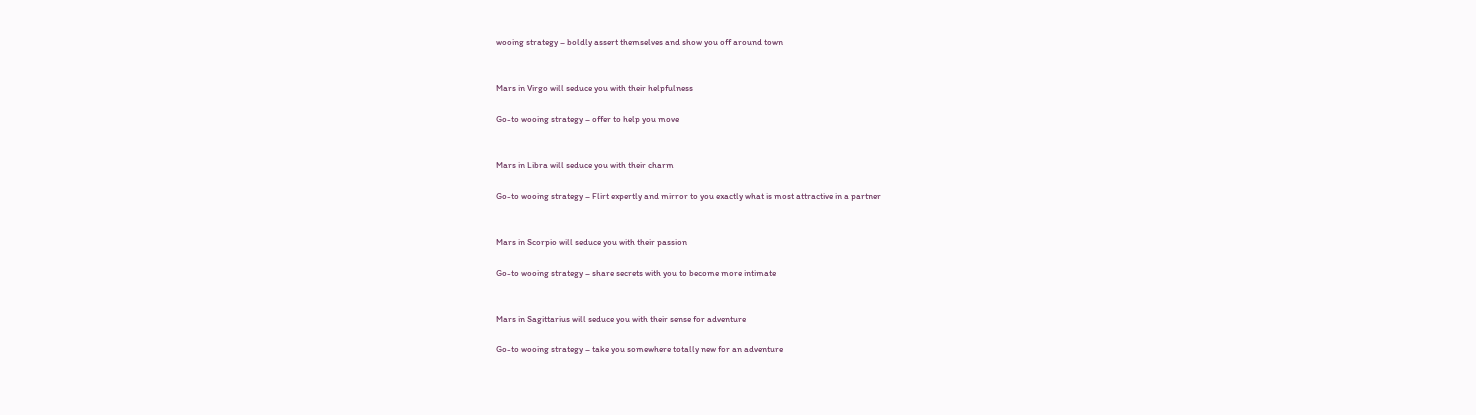wooing strategy – boldly assert themselves and show you off around town


Mars in Virgo will seduce you with their helpfulness

Go-to wooing strategy – offer to help you move


Mars in Libra will seduce you with their charm

Go-to wooing strategy – Flirt expertly and mirror to you exactly what is most attractive in a partner


Mars in Scorpio will seduce you with their passion

Go-to wooing strategy – share secrets with you to become more intimate


Mars in Sagittarius will seduce you with their sense for adventure

Go-to wooing strategy – take you somewhere totally new for an adventure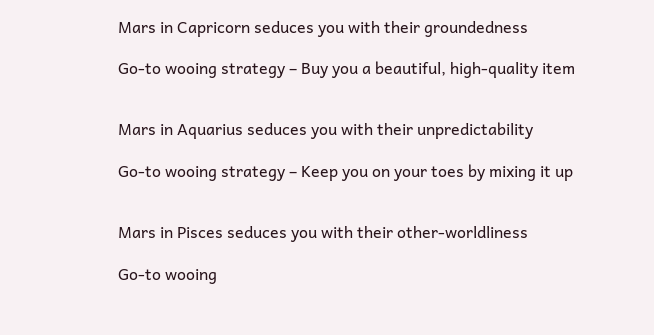Mars in Capricorn seduces you with their groundedness

Go-to wooing strategy – Buy you a beautiful, high-quality item


Mars in Aquarius seduces you with their unpredictability

Go-to wooing strategy – Keep you on your toes by mixing it up


Mars in Pisces seduces you with their other-worldliness

Go-to wooing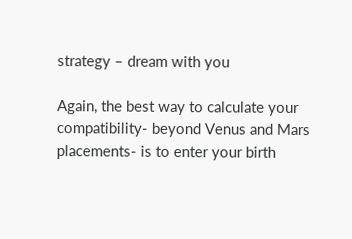strategy – dream with you

Again, the best way to calculate your compatibility- beyond Venus and Mars placements- is to enter your birth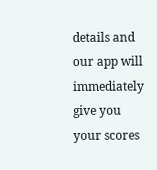details and our app will immediately give you your scores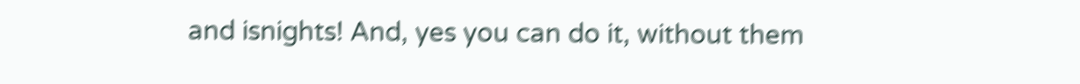and isnights! And, yes you can do it, without them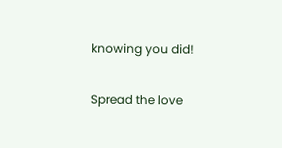knowing you did!

Spread the love